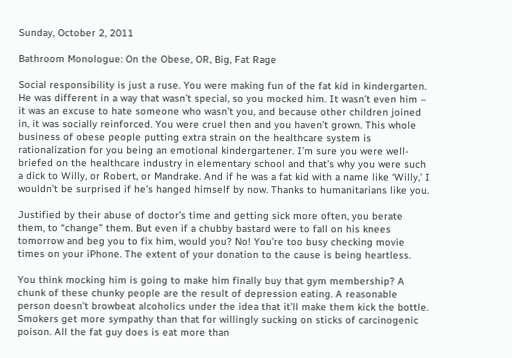Sunday, October 2, 2011

Bathroom Monologue: On the Obese, OR, Big, Fat Rage

Social responsibility is just a ruse. You were making fun of the fat kid in kindergarten. He was different in a way that wasn’t special, so you mocked him. It wasn’t even him – it was an excuse to hate someone who wasn’t you, and because other children joined in, it was socially reinforced. You were cruel then and you haven’t grown. This whole business of obese people putting extra strain on the healthcare system is rationalization for you being an emotional kindergartener. I’m sure you were well-briefed on the healthcare industry in elementary school and that’s why you were such a dick to Willy, or Robert, or Mandrake. And if he was a fat kid with a name like ‘Willy,’ I wouldn’t be surprised if he’s hanged himself by now. Thanks to humanitarians like you.

Justified by their abuse of doctor’s time and getting sick more often, you berate them, to “change” them. But even if a chubby bastard were to fall on his knees tomorrow and beg you to fix him, would you? No! You’re too busy checking movie times on your iPhone. The extent of your donation to the cause is being heartless.

You think mocking him is going to make him finally buy that gym membership? A chunk of these chunky people are the result of depression eating. A reasonable person doesn’t browbeat alcoholics under the idea that it’ll make them kick the bottle. Smokers get more sympathy than that for willingly sucking on sticks of carcinogenic poison. All the fat guy does is eat more than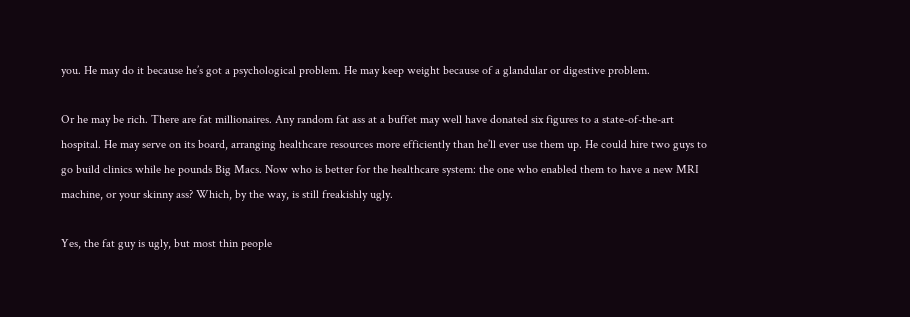you. He may do it because he’s got a psychological problem. He may keep weight because of a glandular or digestive problem.

Or he may be rich. There are fat millionaires. Any random fat ass at a buffet may well have donated six figures to a state-of-the-art hospital. He may serve on its board, arranging healthcare resources more efficiently than he’ll ever use them up. He could hire two guys to go build clinics while he pounds Big Macs. Now who is better for the healthcare system: the one who enabled them to have a new MRI machine, or your skinny ass? Which, by the way, is still freakishly ugly.

Yes, the fat guy is ugly, but most thin people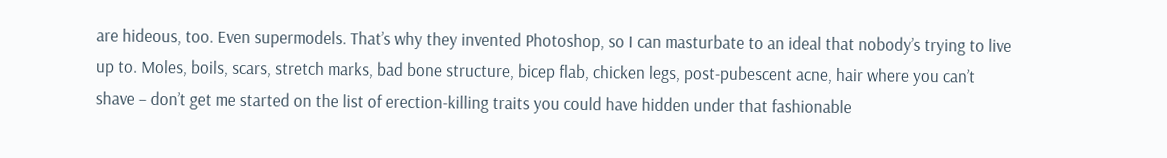are hideous, too. Even supermodels. That’s why they invented Photoshop, so I can masturbate to an ideal that nobody’s trying to live up to. Moles, boils, scars, stretch marks, bad bone structure, bicep flab, chicken legs, post-pubescent acne, hair where you can’t shave – don’t get me started on the list of erection-killing traits you could have hidden under that fashionable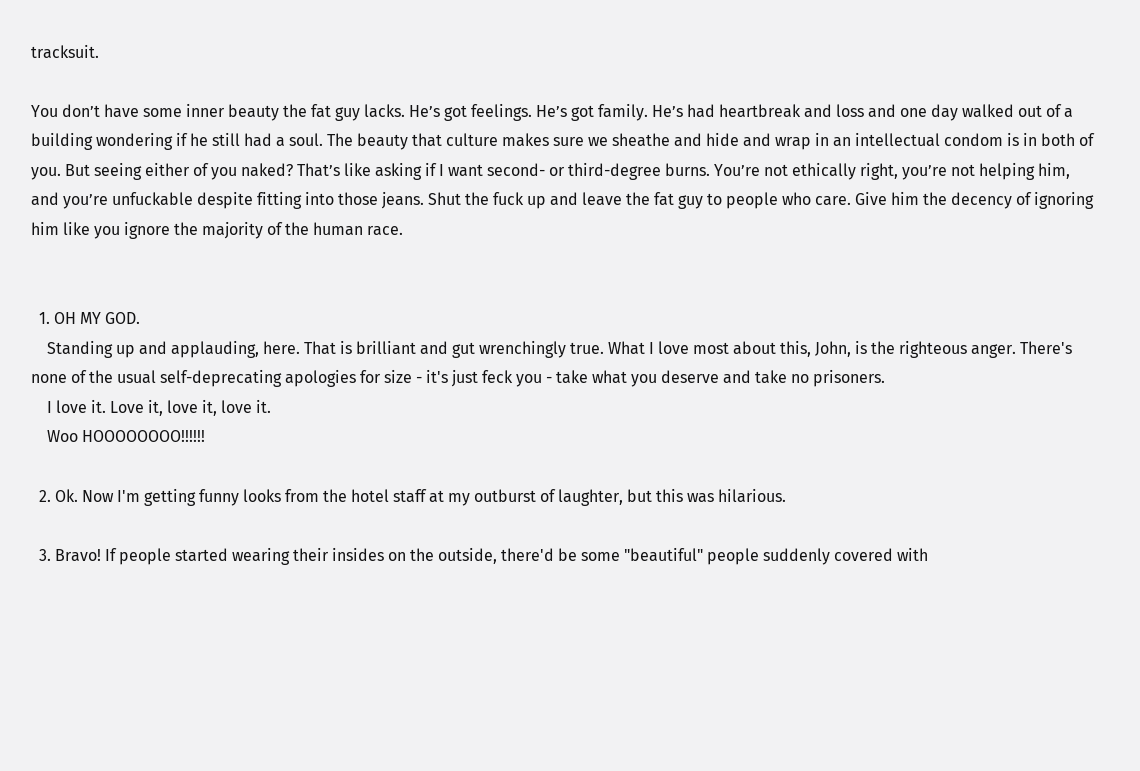tracksuit.

You don’t have some inner beauty the fat guy lacks. He’s got feelings. He’s got family. He’s had heartbreak and loss and one day walked out of a building wondering if he still had a soul. The beauty that culture makes sure we sheathe and hide and wrap in an intellectual condom is in both of you. But seeing either of you naked? That’s like asking if I want second- or third-degree burns. You’re not ethically right, you’re not helping him, and you’re unfuckable despite fitting into those jeans. Shut the fuck up and leave the fat guy to people who care. Give him the decency of ignoring him like you ignore the majority of the human race.


  1. OH MY GOD.
    Standing up and applauding, here. That is brilliant and gut wrenchingly true. What I love most about this, John, is the righteous anger. There's none of the usual self-deprecating apologies for size - it's just feck you - take what you deserve and take no prisoners.
    I love it. Love it, love it, love it.
    Woo HOOOOOOOO!!!!!!

  2. Ok. Now I'm getting funny looks from the hotel staff at my outburst of laughter, but this was hilarious.

  3. Bravo! If people started wearing their insides on the outside, there'd be some "beautiful" people suddenly covered with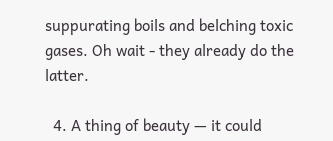suppurating boils and belching toxic gases. Oh wait - they already do the latter.

  4. A thing of beauty — it could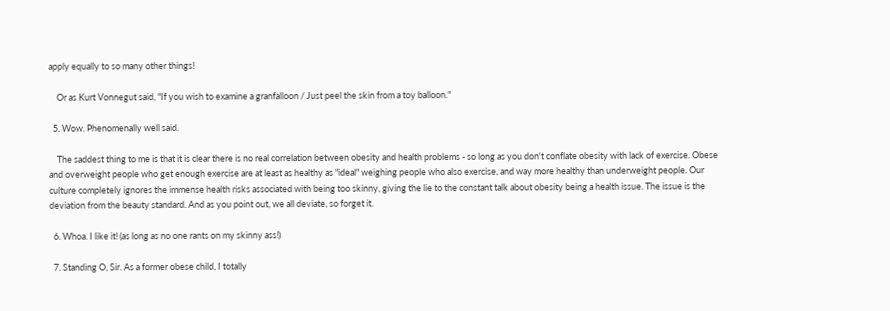apply equally to so many other things!

    Or as Kurt Vonnegut said, "If you wish to examine a granfalloon / Just peel the skin from a toy balloon."

  5. Wow. Phenomenally well said.

    The saddest thing to me is that it is clear there is no real correlation between obesity and health problems - so long as you don't conflate obesity with lack of exercise. Obese and overweight people who get enough exercise are at least as healthy as "ideal" weighing people who also exercise, and way more healthy than underweight people. Our culture completely ignores the immense health risks associated with being too skinny, giving the lie to the constant talk about obesity being a health issue. The issue is the deviation from the beauty standard. And as you point out, we all deviate, so forget it.

  6. Whoa. I like it! (as long as no one rants on my skinny ass!)

  7. Standing O, Sir. As a former obese child, I totally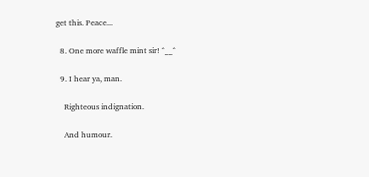get this. Peace...

  8. One more waffle mint sir! ^__^

  9. I hear ya, man.

    Righteous indignation.

    And humour.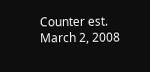Counter est. March 2, 2008